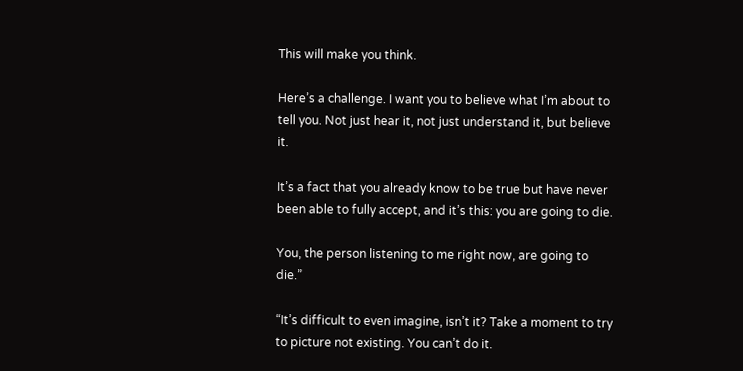This will make you think.

Here’s a challenge. I want you to believe what I’m about to tell you. Not just hear it, not just understand it, but believe it.

It’s a fact that you already know to be true but have never been able to fully accept, and it’s this: you are going to die.

You, the person listening to me right now, are going to die.”

“It’s difficult to even imagine, isn’t it? Take a moment to try to picture not existing. You can’t do it.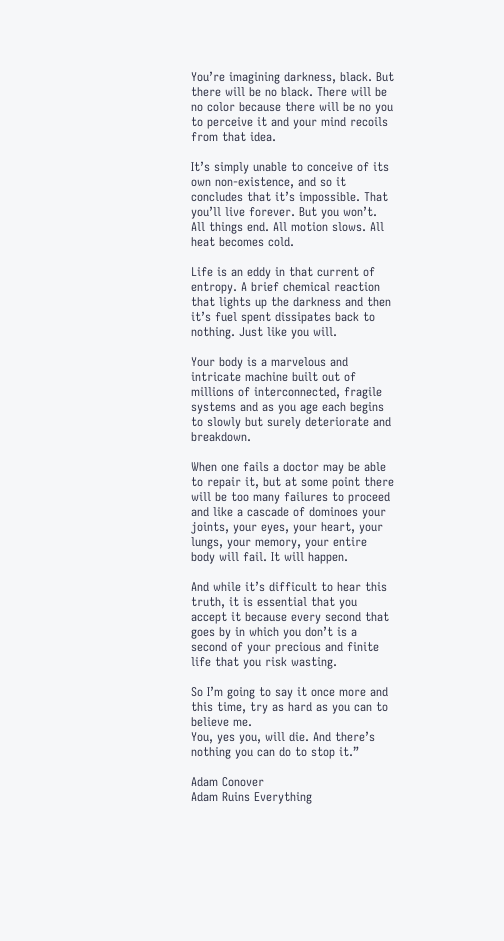You’re imagining darkness, black. But there will be no black. There will be no color because there will be no you to perceive it and your mind recoils from that idea.

It’s simply unable to conceive of its own non-existence, and so it concludes that it’s impossible. That you’ll live forever. But you won’t. All things end. All motion slows. All heat becomes cold.

Life is an eddy in that current of entropy. A brief chemical reaction that lights up the darkness and then it’s fuel spent dissipates back to nothing. Just like you will.

Your body is a marvelous and intricate machine built out of millions of interconnected, fragile systems and as you age each begins to slowly but surely deteriorate and breakdown.

When one fails a doctor may be able to repair it, but at some point there will be too many failures to proceed and like a cascade of dominoes your joints, your eyes, your heart, your lungs, your memory, your entire body will fail. It will happen.

And while it’s difficult to hear this truth, it is essential that you accept it because every second that goes by in which you don’t is a second of your precious and finite life that you risk wasting.

So I’m going to say it once more and this time, try as hard as you can to believe me.
You, yes you, will die. And there’s nothing you can do to stop it.”

Adam Conover
Adam Ruins Everything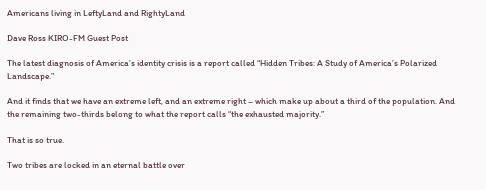Americans living in LeftyLand and RightyLand

Dave Ross KIRO-FM Guest Post

The latest diagnosis of America’s identity crisis is a report called “Hidden Tribes: A Study of America’s Polarized Landscape.”

And it finds that we have an extreme left, and an extreme right – which make up about a third of the population. And the remaining two-thirds belong to what the report calls “the exhausted majority.”

That is so true.

Two tribes are locked in an eternal battle over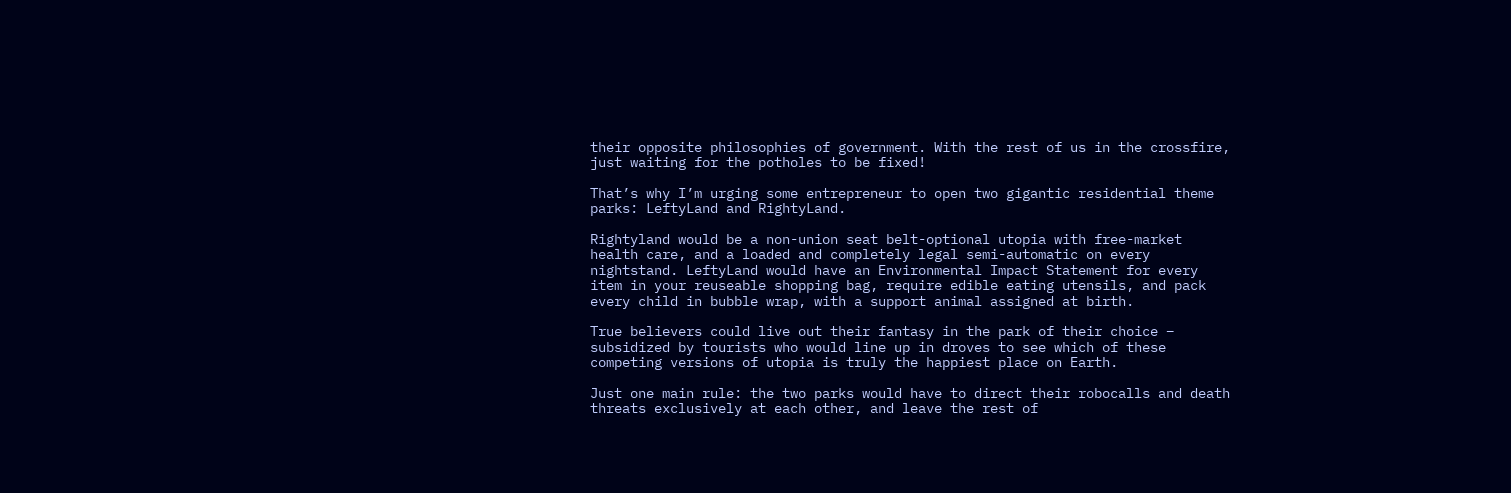their opposite philosophies of government. With the rest of us in the crossfire, just waiting for the potholes to be fixed!

That’s why I’m urging some entrepreneur to open two gigantic residential theme parks: LeftyLand and RightyLand.

Rightyland would be a non-union seat belt-optional utopia with free-market health care, and a loaded and completely legal semi-automatic on every nightstand. LeftyLand would have an Environmental Impact Statement for every item in your reuseable shopping bag, require edible eating utensils, and pack every child in bubble wrap, with a support animal assigned at birth.

True believers could live out their fantasy in the park of their choice – subsidized by tourists who would line up in droves to see which of these competing versions of utopia is truly the happiest place on Earth.

Just one main rule: the two parks would have to direct their robocalls and death threats exclusively at each other, and leave the rest of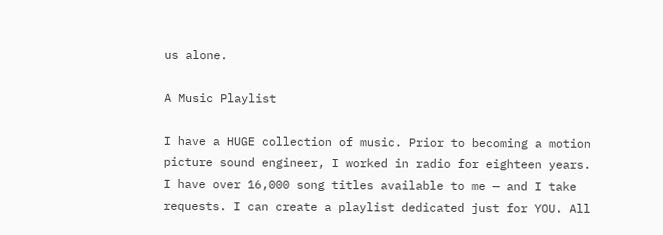us alone.

A Music Playlist

I have a HUGE collection of music. Prior to becoming a motion picture sound engineer, I worked in radio for eighteen years. I have over 16,000 song titles available to me — and I take requests. I can create a playlist dedicated just for YOU. All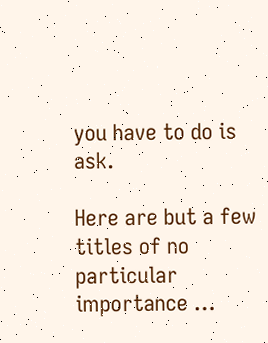you have to do is ask.

Here are but a few titles of no particular importance …